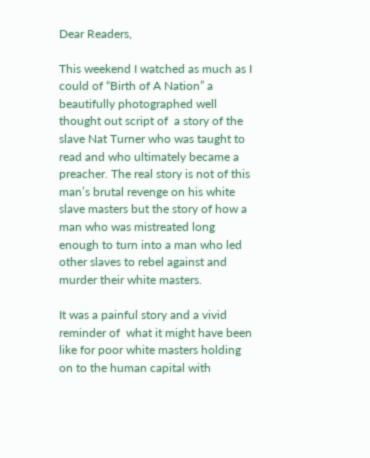Dear Readers,

This weekend I watched as much as I could of “Birth of A Nation” a beautifully photographed well thought out script of  a story of the slave Nat Turner who was taught to read and who ultimately became a preacher. The real story is not of this man’s brutal revenge on his white slave masters but the story of how a man who was mistreated long enough to turn into a man who led other slaves to rebel against and murder their white masters.

It was a painful story and a vivid reminder of  what it might have been like for poor white masters holding on to the human capital with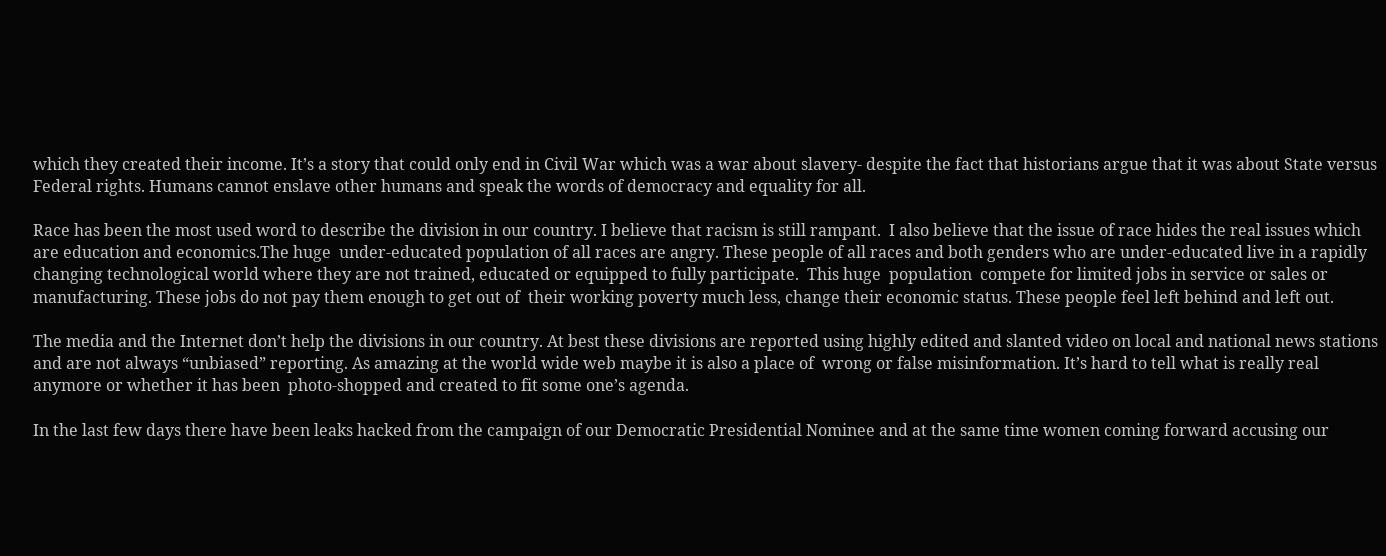which they created their income. It’s a story that could only end in Civil War which was a war about slavery- despite the fact that historians argue that it was about State versus Federal rights. Humans cannot enslave other humans and speak the words of democracy and equality for all.

Race has been the most used word to describe the division in our country. I believe that racism is still rampant.  I also believe that the issue of race hides the real issues which are education and economics.The huge  under-educated population of all races are angry. These people of all races and both genders who are under-educated live in a rapidly changing technological world where they are not trained, educated or equipped to fully participate.  This huge  population  compete for limited jobs in service or sales or manufacturing. These jobs do not pay them enough to get out of  their working poverty much less, change their economic status. These people feel left behind and left out.

The media and the Internet don’t help the divisions in our country. At best these divisions are reported using highly edited and slanted video on local and national news stations and are not always “unbiased” reporting. As amazing at the world wide web maybe it is also a place of  wrong or false misinformation. It’s hard to tell what is really real anymore or whether it has been  photo-shopped and created to fit some one’s agenda.

In the last few days there have been leaks hacked from the campaign of our Democratic Presidential Nominee and at the same time women coming forward accusing our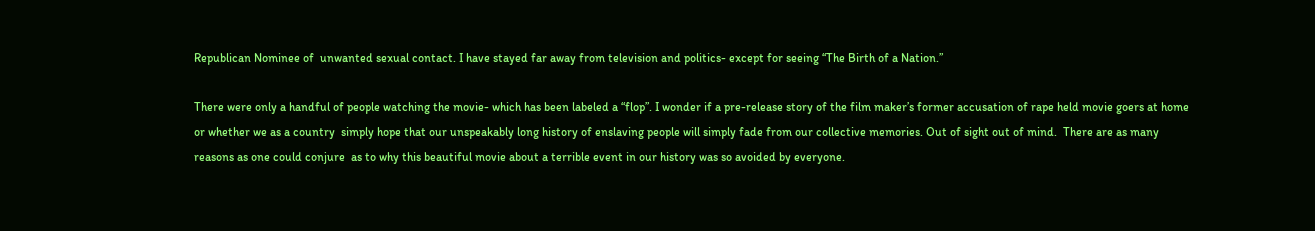Republican Nominee of  unwanted sexual contact. I have stayed far away from television and politics- except for seeing “The Birth of a Nation.”

There were only a handful of people watching the movie- which has been labeled a “flop”. I wonder if a pre-release story of the film maker’s former accusation of rape held movie goers at home or whether we as a country  simply hope that our unspeakably long history of enslaving people will simply fade from our collective memories. Out of sight out of mind.  There are as many reasons as one could conjure  as to why this beautiful movie about a terrible event in our history was so avoided by everyone.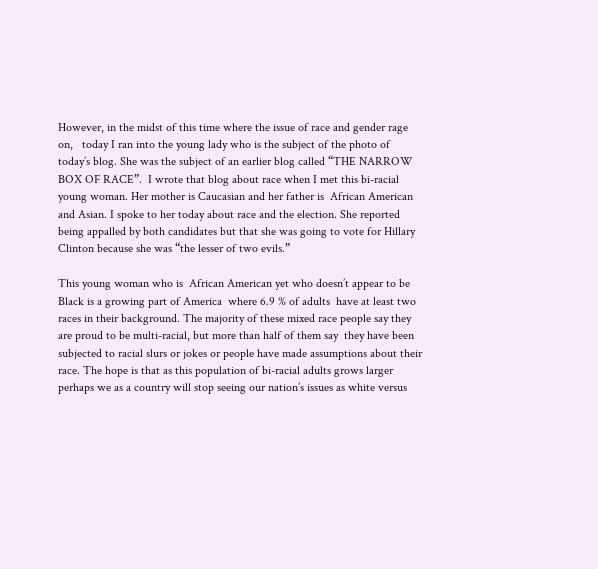However, in the midst of this time where the issue of race and gender rage on,   today I ran into the young lady who is the subject of the photo of today’s blog. She was the subject of an earlier blog called “THE NARROW BOX OF RACE”.  I wrote that blog about race when I met this bi-racial  young woman. Her mother is Caucasian and her father is  African American and Asian. I spoke to her today about race and the election. She reported being appalled by both candidates but that she was going to vote for Hillary Clinton because she was “the lesser of two evils.”

This young woman who is  African American yet who doesn’t appear to be Black is a growing part of America  where 6.9 % of adults  have at least two races in their background. The majority of these mixed race people say they are proud to be multi-racial, but more than half of them say  they have been subjected to racial slurs or jokes or people have made assumptions about their race. The hope is that as this population of bi-racial adults grows larger perhaps we as a country will stop seeing our nation’s issues as white versus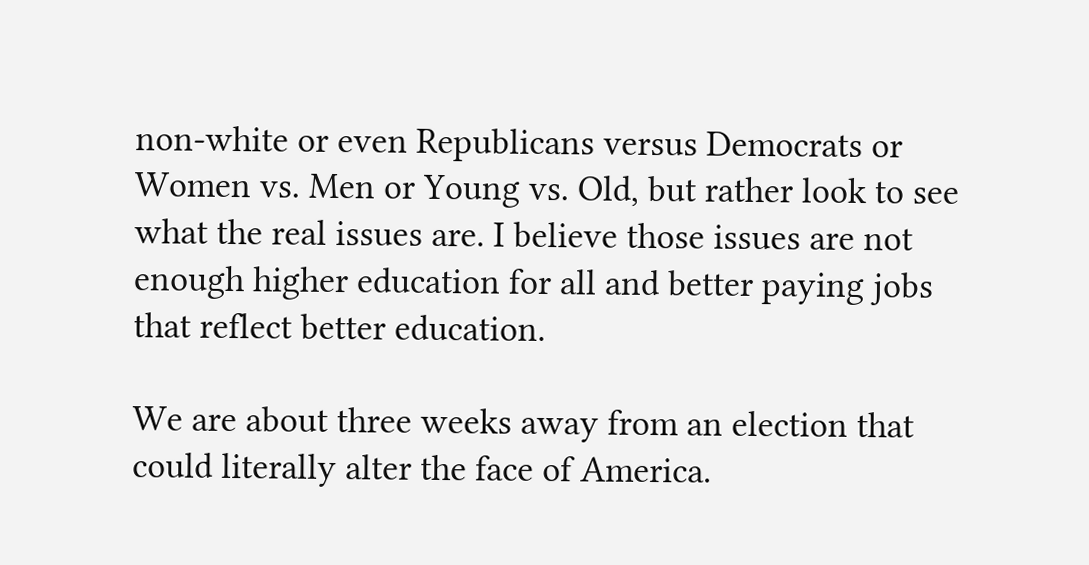non-white or even Republicans versus Democrats or Women vs. Men or Young vs. Old, but rather look to see what the real issues are. I believe those issues are not enough higher education for all and better paying jobs that reflect better education.

We are about three weeks away from an election that could literally alter the face of America.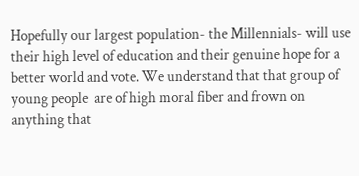Hopefully our largest population- the Millennials- will use their high level of education and their genuine hope for a better world and vote. We understand that that group of young people  are of high moral fiber and frown on anything that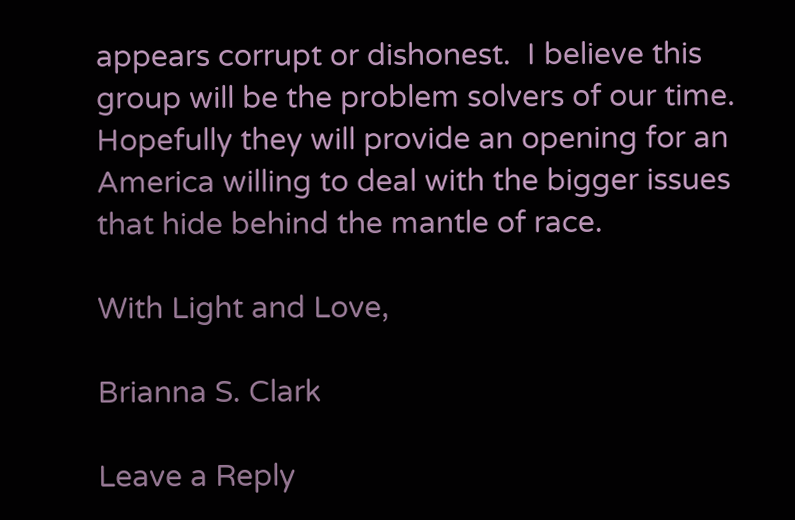appears corrupt or dishonest.  I believe this group will be the problem solvers of our time. Hopefully they will provide an opening for an America willing to deal with the bigger issues that hide behind the mantle of race.

With Light and Love,

Brianna S. Clark

Leave a Reply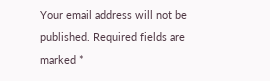Your email address will not be published. Required fields are marked *